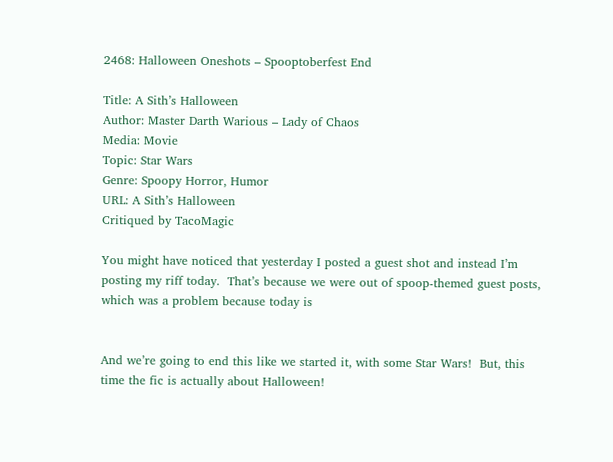2468: Halloween Oneshots – Spooptoberfest End

Title: A Sith’s Halloween
Author: Master Darth Warious – Lady of Chaos
Media: Movie
Topic: Star Wars
Genre: Spoopy Horror, Humor
URL: A Sith’s Halloween
Critiqued by TacoMagic

You might have noticed that yesterday I posted a guest shot and instead I’m posting my riff today.  That’s because we were out of spoop-themed guest posts, which was a problem because today is


And we’re going to end this like we started it, with some Star Wars!  But, this time the fic is actually about Halloween!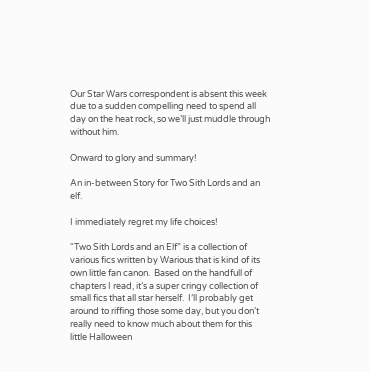Our Star Wars correspondent is absent this week due to a sudden compelling need to spend all day on the heat rock, so we’ll just muddle through without him.

Onward to glory and summary!

An in-between Story for Two Sith Lords and an elf.

I immediately regret my life choices!

“Two Sith Lords and an Elf” is a collection of various fics written by Warious that is kind of its own little fan canon.  Based on the handfull of chapters I read, it’s a super cringy collection of small fics that all star herself.  I’ll probably get around to riffing those some day, but you don’t really need to know much about them for this little Halloween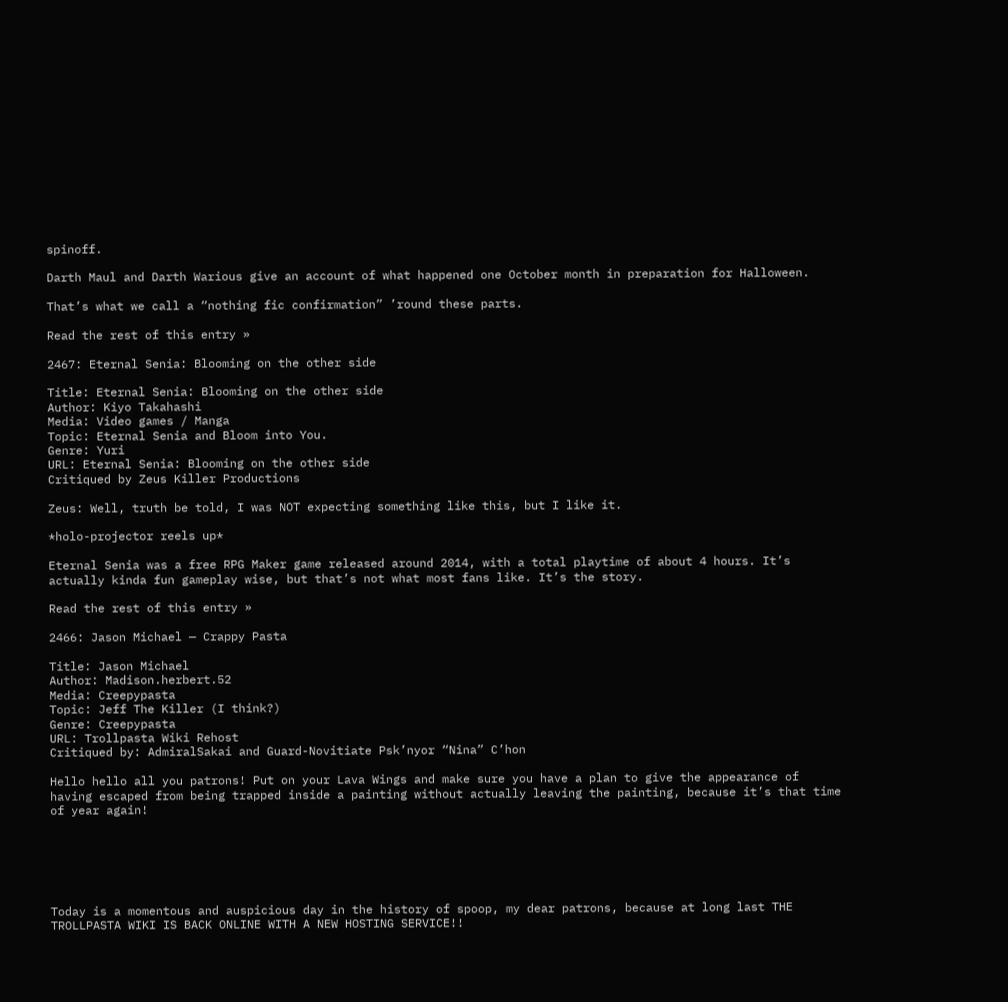spinoff.

Darth Maul and Darth Warious give an account of what happened one October month in preparation for Halloween.

That’s what we call a “nothing fic confirmation” ’round these parts.

Read the rest of this entry »

2467: Eternal Senia: Blooming on the other side

Title: Eternal Senia: Blooming on the other side
Author: Kiyo Takahashi
Media: Video games / Manga
Topic: Eternal Senia and Bloom into You.
Genre: Yuri
URL: Eternal Senia: Blooming on the other side
Critiqued by Zeus Killer Productions

Zeus: Well, truth be told, I was NOT expecting something like this, but I like it.

*holo-projector reels up*

Eternal Senia was a free RPG Maker game released around 2014, with a total playtime of about 4 hours. It’s actually kinda fun gameplay wise, but that’s not what most fans like. It’s the story.

Read the rest of this entry »

2466: Jason Michael — Crappy Pasta

Title: Jason Michael
Author: Madison.herbert.52
Media: Creepypasta
Topic: Jeff The Killer (I think?)
Genre: Creepypasta
URL: Trollpasta Wiki Rehost
Critiqued by: AdmiralSakai and Guard-Novitiate Psk’nyor “Nina” C’hon

Hello hello all you patrons! Put on your Lava Wings and make sure you have a plan to give the appearance of having escaped from being trapped inside a painting without actually leaving the painting, because it’s that time of year again!






Today is a momentous and auspicious day in the history of spoop, my dear patrons, because at long last THE TROLLPASTA WIKI IS BACK ONLINE WITH A NEW HOSTING SERVICE!!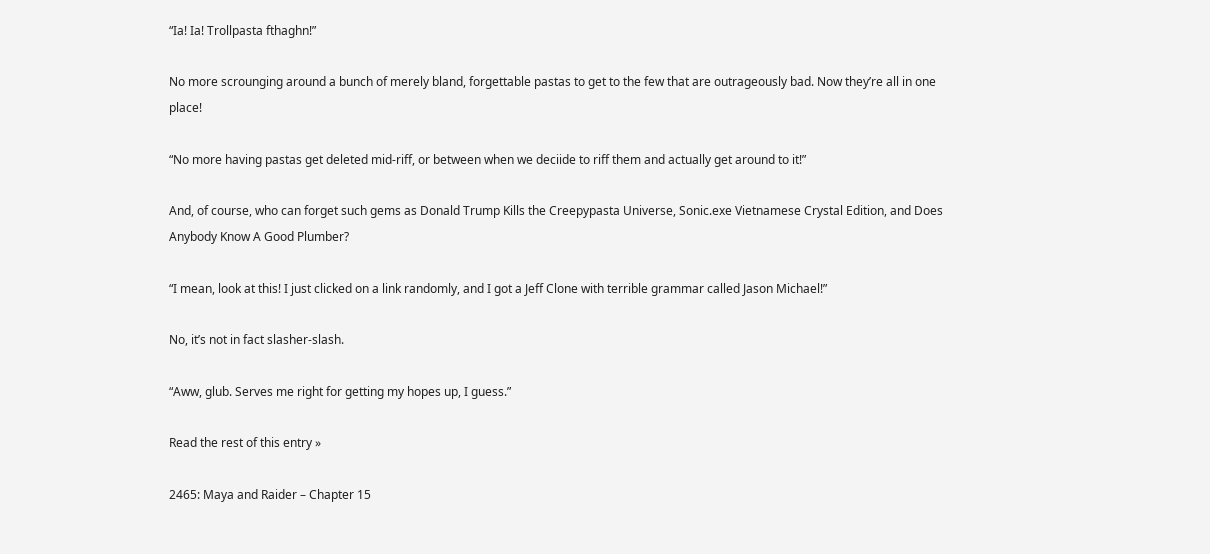“Ia! Ia! Trollpasta fthaghn!”

No more scrounging around a bunch of merely bland, forgettable pastas to get to the few that are outrageously bad. Now they’re all in one place!

“No more having pastas get deleted mid-riff, or between when we deciide to riff them and actually get around to it!”

And, of course, who can forget such gems as Donald Trump Kills the Creepypasta Universe, Sonic.exe Vietnamese Crystal Edition, and Does Anybody Know A Good Plumber?

“I mean, look at this! I just clicked on a link randomly, and I got a Jeff Clone with terrible grammar called Jason Michael!”

No, it’s not in fact slasher-slash.

“Aww, glub. Serves me right for getting my hopes up, I guess.”

Read the rest of this entry »

2465: Maya and Raider – Chapter 15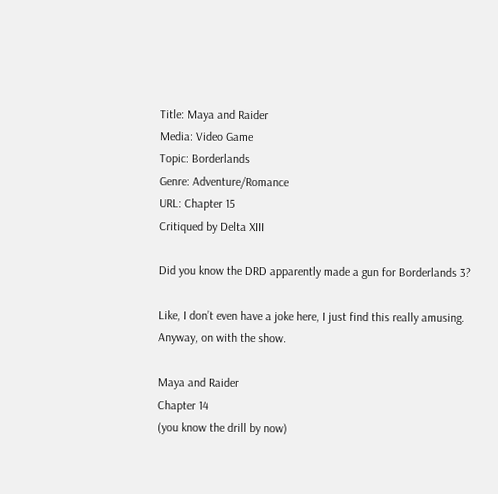Title: Maya and Raider
Media: Video Game
Topic: Borderlands
Genre: Adventure/Romance
URL: Chapter 15
Critiqued by Delta XIII

Did you know the DRD apparently made a gun for Borderlands 3?

Like, I don’t even have a joke here, I just find this really amusing.
Anyway, on with the show.

Maya and Raider
Chapter 14
(you know the drill by now)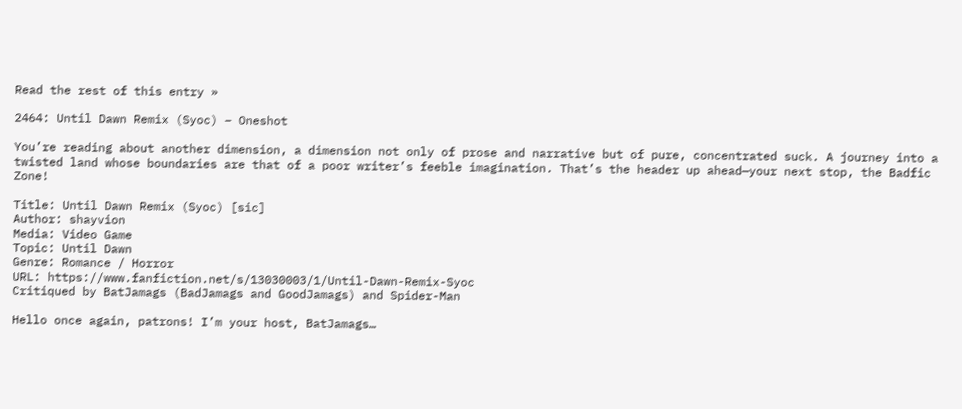Read the rest of this entry »

2464: Until Dawn Remix (Syoc) – Oneshot

You’re reading about another dimension, a dimension not only of prose and narrative but of pure, concentrated suck. A journey into a twisted land whose boundaries are that of a poor writer’s feeble imagination. That’s the header up ahead—your next stop, the Badfic Zone!

Title: Until Dawn Remix (Syoc) [sic]
Author: shayvion
Media: Video Game
Topic: Until Dawn
Genre: Romance / Horror
URL: https://www.fanfiction.net/s/13030003/1/Until-Dawn-Remix-Syoc
Critiqued by BatJamags (BadJamags and GoodJamags) and Spider-Man

Hello once again, patrons! I’m your host, BatJamags…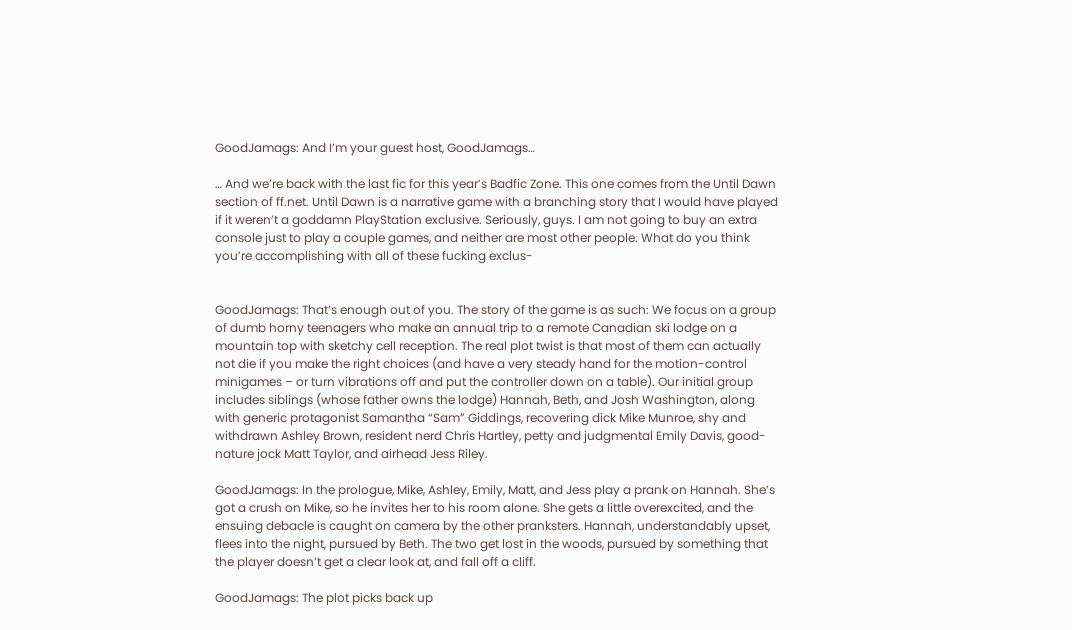GoodJamags: And I’m your guest host, GoodJamags…

… And we’re back with the last fic for this year’s Badfic Zone. This one comes from the Until Dawn section of ff.net. Until Dawn is a narrative game with a branching story that I would have played if it weren’t a goddamn PlayStation exclusive. Seriously, guys. I am not going to buy an extra console just to play a couple games, and neither are most other people. What do you think you’re accomplishing with all of these fucking exclus-


GoodJamags: That’s enough out of you. The story of the game is as such: We focus on a group of dumb horny teenagers who make an annual trip to a remote Canadian ski lodge on a mountain top with sketchy cell reception. The real plot twist is that most of them can actually not die if you make the right choices (and have a very steady hand for the motion-control minigames – or turn vibrations off and put the controller down on a table). Our initial group includes siblings (whose father owns the lodge) Hannah, Beth, and Josh Washington, along with generic protagonist Samantha “Sam” Giddings, recovering dick Mike Munroe, shy and withdrawn Ashley Brown, resident nerd Chris Hartley, petty and judgmental Emily Davis, good-nature jock Matt Taylor, and airhead Jess Riley.

GoodJamags: In the prologue, Mike, Ashley, Emily, Matt, and Jess play a prank on Hannah. She’s got a crush on Mike, so he invites her to his room alone. She gets a little overexcited, and the ensuing debacle is caught on camera by the other pranksters. Hannah, understandably upset, flees into the night, pursued by Beth. The two get lost in the woods, pursued by something that the player doesn’t get a clear look at, and fall off a cliff.

GoodJamags: The plot picks back up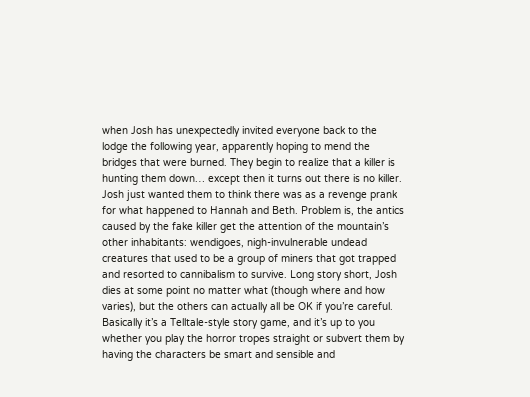when Josh has unexpectedly invited everyone back to the lodge the following year, apparently hoping to mend the bridges that were burned. They begin to realize that a killer is hunting them down… except then it turns out there is no killer. Josh just wanted them to think there was as a revenge prank for what happened to Hannah and Beth. Problem is, the antics caused by the fake killer get the attention of the mountain’s other inhabitants: wendigoes, nigh-invulnerable undead creatures that used to be a group of miners that got trapped and resorted to cannibalism to survive. Long story short, Josh dies at some point no matter what (though where and how varies), but the others can actually all be OK if you’re careful. Basically it’s a Telltale-style story game, and it’s up to you whether you play the horror tropes straight or subvert them by having the characters be smart and sensible and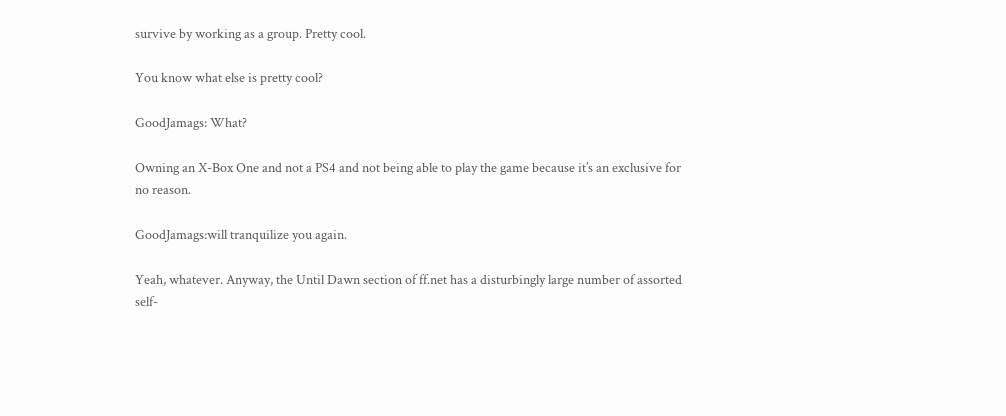survive by working as a group. Pretty cool.

You know what else is pretty cool?

GoodJamags: What?

Owning an X-Box One and not a PS4 and not being able to play the game because it’s an exclusive for no reason.

GoodJamags:will tranquilize you again.

Yeah, whatever. Anyway, the Until Dawn section of ff.net has a disturbingly large number of assorted self-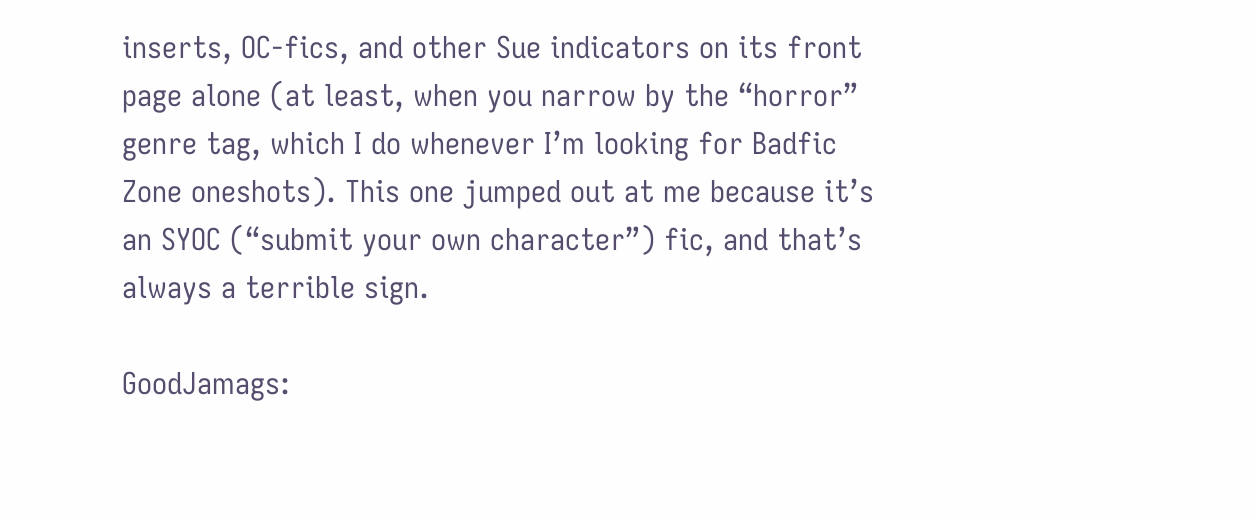inserts, OC-fics, and other Sue indicators on its front page alone (at least, when you narrow by the “horror” genre tag, which I do whenever I’m looking for Badfic Zone oneshots). This one jumped out at me because it’s an SYOC (“submit your own character”) fic, and that’s always a terrible sign.

GoodJamags: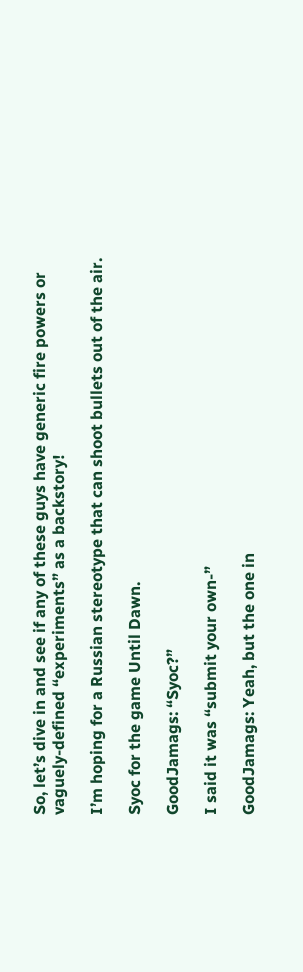So, let’s dive in and see if any of these guys have generic fire powers or vaguely-defined “experiments” as a backstory!

I’m hoping for a Russian stereotype that can shoot bullets out of the air.

Syoc for the game Until Dawn.

GoodJamags: “Syoc?”

I said it was “submit your own-”

GoodJamags: Yeah, but the one in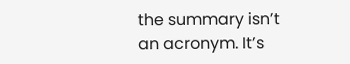the summary isn’t an acronym. It’s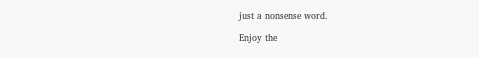just a nonsense word.

Enjoy the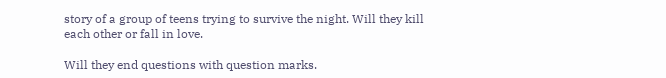story of a group of teens trying to survive the night. Will they kill each other or fall in love.

Will they end questions with question marks.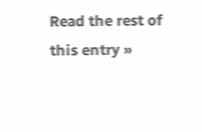Read the rest of this entry »